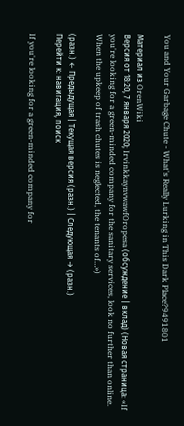You and Your Garbage Chute - What's Really Lurking in This Dark Place?9491801

Материал из OrenWiki
Версия от 18:20, 7 января 2020; IrvinkkaynvwawfOropesa (обсуждение | вклад) (Новая страница: «If you're looking for a green-minded company for the sanitary services, look no further than online. When the upkeep of trash chutes is neglected, the tenants of…»)

(разн.) ← Предыдущая | Текущая версия (разн.) | Следующая → (разн.)
Перейти к: навигация, поиск

If you're looking for a green-minded company for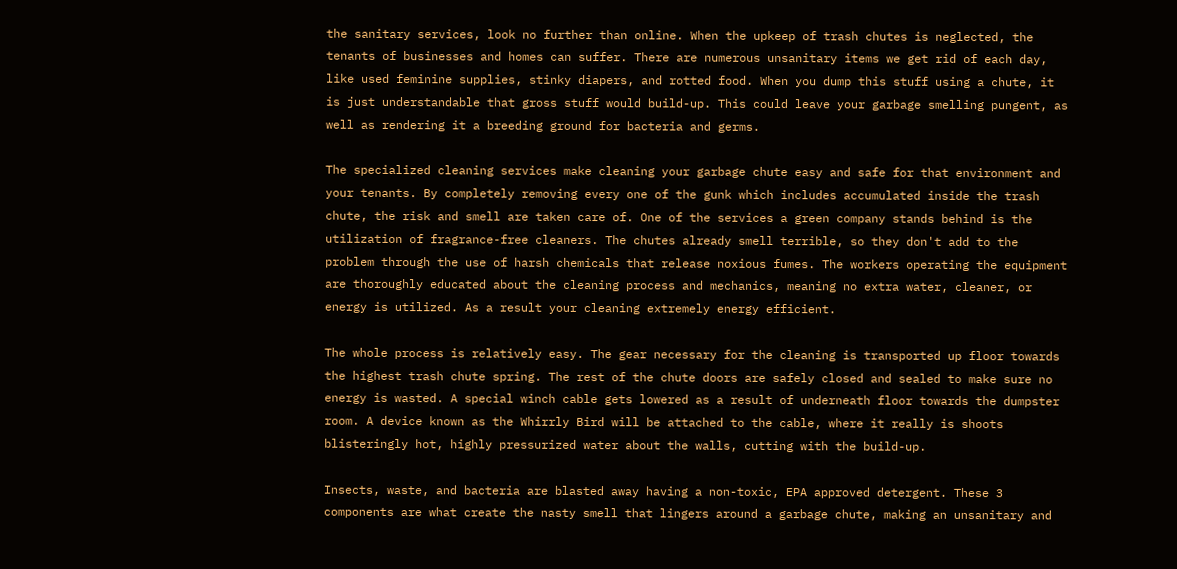the sanitary services, look no further than online. When the upkeep of trash chutes is neglected, the tenants of businesses and homes can suffer. There are numerous unsanitary items we get rid of each day, like used feminine supplies, stinky diapers, and rotted food. When you dump this stuff using a chute, it is just understandable that gross stuff would build-up. This could leave your garbage smelling pungent, as well as rendering it a breeding ground for bacteria and germs.

The specialized cleaning services make cleaning your garbage chute easy and safe for that environment and your tenants. By completely removing every one of the gunk which includes accumulated inside the trash chute, the risk and smell are taken care of. One of the services a green company stands behind is the utilization of fragrance-free cleaners. The chutes already smell terrible, so they don't add to the problem through the use of harsh chemicals that release noxious fumes. The workers operating the equipment are thoroughly educated about the cleaning process and mechanics, meaning no extra water, cleaner, or energy is utilized. As a result your cleaning extremely energy efficient.

The whole process is relatively easy. The gear necessary for the cleaning is transported up floor towards the highest trash chute spring. The rest of the chute doors are safely closed and sealed to make sure no energy is wasted. A special winch cable gets lowered as a result of underneath floor towards the dumpster room. A device known as the Whirrly Bird will be attached to the cable, where it really is shoots blisteringly hot, highly pressurized water about the walls, cutting with the build-up.

Insects, waste, and bacteria are blasted away having a non-toxic, EPA approved detergent. These 3 components are what create the nasty smell that lingers around a garbage chute, making an unsanitary and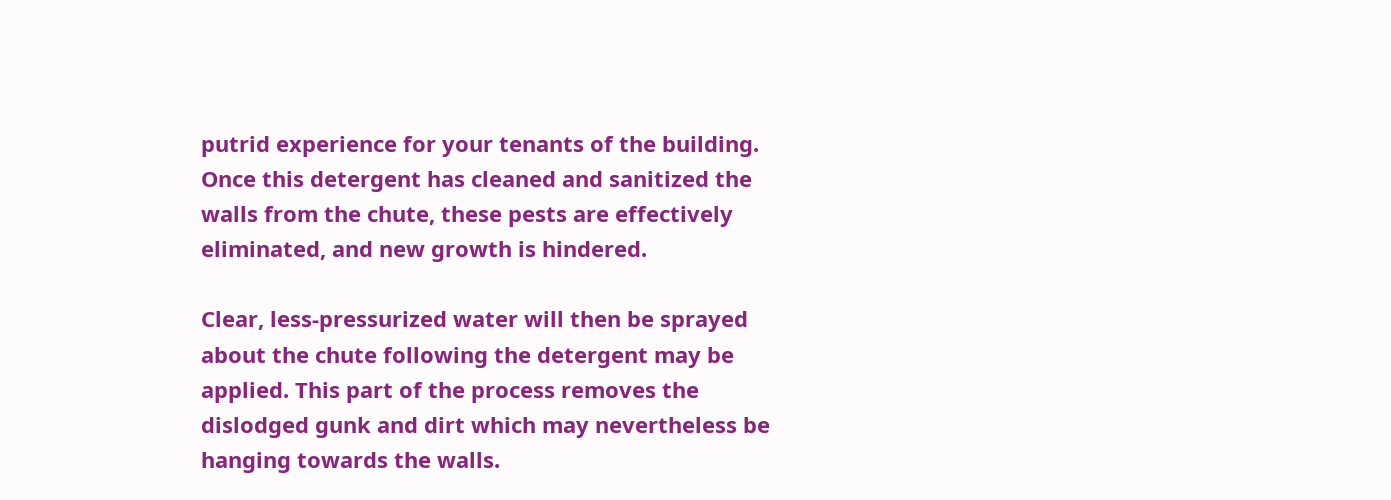putrid experience for your tenants of the building. Once this detergent has cleaned and sanitized the walls from the chute, these pests are effectively eliminated, and new growth is hindered.

Clear, less-pressurized water will then be sprayed about the chute following the detergent may be applied. This part of the process removes the dislodged gunk and dirt which may nevertheless be hanging towards the walls.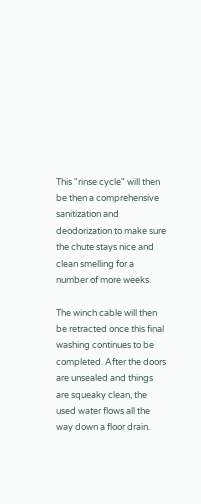This "rinse cycle" will then be then a comprehensive sanitization and deodorization to make sure the chute stays nice and clean smelling for a number of more weeks.

The winch cable will then be retracted once this final washing continues to be completed. After the doors are unsealed and things are squeaky clean, the used water flows all the way down a floor drain.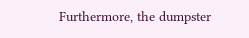Furthermore, the dumpster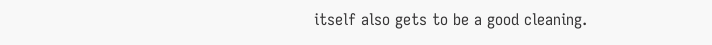itself also gets to be a good cleaning.